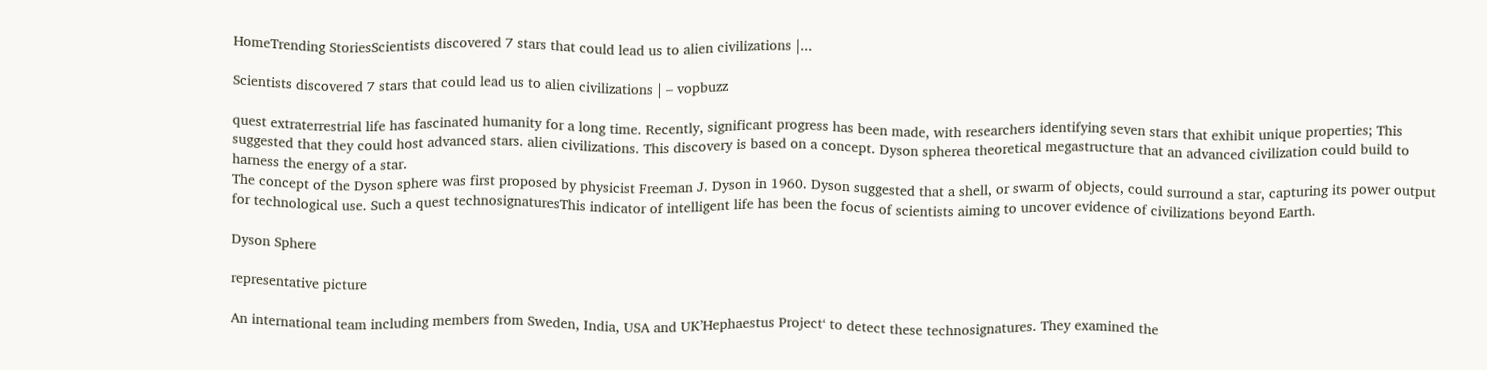HomeTrending StoriesScientists discovered 7 stars that could lead us to alien civilizations |...

Scientists discovered 7 stars that could lead us to alien civilizations | – vopbuzz

quest extraterrestrial life has fascinated humanity for a long time. Recently, significant progress has been made, with researchers identifying seven stars that exhibit unique properties; This suggested that they could host advanced stars. alien civilizations. This discovery is based on a concept. Dyson spherea theoretical megastructure that an advanced civilization could build to harness the energy of a star.
The concept of the Dyson sphere was first proposed by physicist Freeman J. Dyson in 1960. Dyson suggested that a shell, or swarm of objects, could surround a star, capturing its power output for technological use. Such a quest technosignaturesThis indicator of intelligent life has been the focus of scientists aiming to uncover evidence of civilizations beyond Earth.

Dyson Sphere

representative picture

An international team including members from Sweden, India, USA and UK’Hephaestus Project‘ to detect these technosignatures. They examined the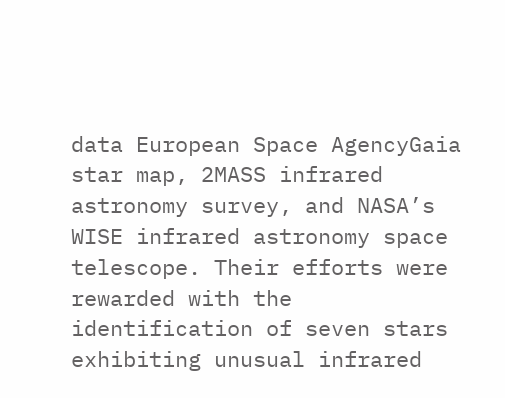data European Space AgencyGaia star map, 2MASS infrared astronomy survey, and NASA’s WISE infrared astronomy space telescope. Their efforts were rewarded with the identification of seven stars exhibiting unusual infrared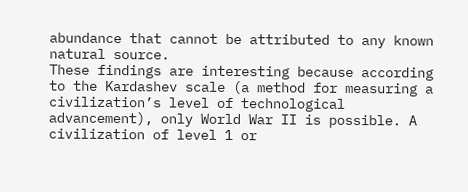abundance that cannot be attributed to any known natural source.
These findings are interesting because according to the Kardashev scale (a method for measuring a civilization’s level of technological advancement), only World War II is possible. A civilization of level 1 or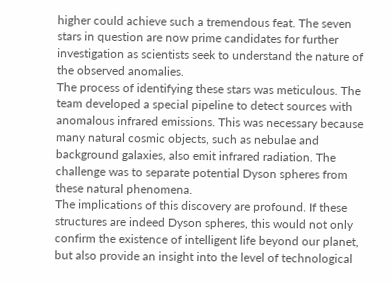higher could achieve such a tremendous feat. The seven stars in question are now prime candidates for further investigation as scientists seek to understand the nature of the observed anomalies.
The process of identifying these stars was meticulous. The team developed a special pipeline to detect sources with anomalous infrared emissions. This was necessary because many natural cosmic objects, such as nebulae and background galaxies, also emit infrared radiation. The challenge was to separate potential Dyson spheres from these natural phenomena.
The implications of this discovery are profound. If these structures are indeed Dyson spheres, this would not only confirm the existence of intelligent life beyond our planet, but also provide an insight into the level of technological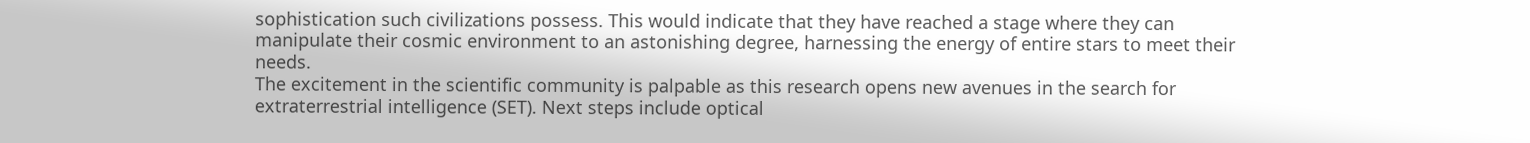sophistication such civilizations possess. This would indicate that they have reached a stage where they can manipulate their cosmic environment to an astonishing degree, harnessing the energy of entire stars to meet their needs.
The excitement in the scientific community is palpable as this research opens new avenues in the search for extraterrestrial intelligence (SET). Next steps include optical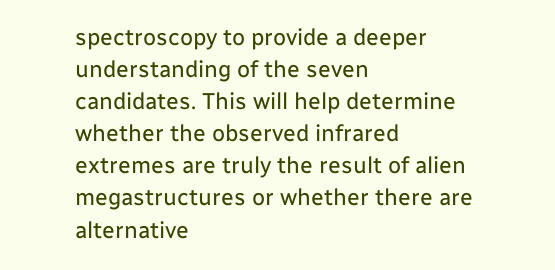spectroscopy to provide a deeper understanding of the seven candidates. This will help determine whether the observed infrared extremes are truly the result of alien megastructures or whether there are alternative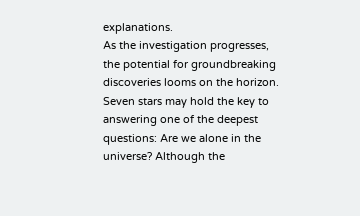explanations.
As the investigation progresses, the potential for groundbreaking discoveries looms on the horizon. Seven stars may hold the key to answering one of the deepest questions: Are we alone in the universe? Although the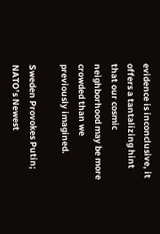evidence is inconclusive, it offers a tantalizing hint that our cosmic neighborhood may be more crowded than we previously imagined.

Sweden Provokes Putin; NATO’s Newest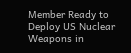Member Ready to Deploy US Nuclear Weapons in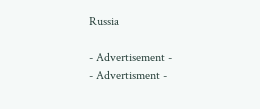Russia

- Advertisement -
- Advertisment -